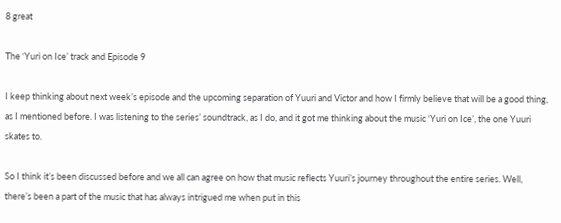8 great

The ‘Yuri on Ice’ track and Episode 9

I keep thinking about next week’s episode and the upcoming separation of Yuuri and Victor and how I firmly believe that will be a good thing, as I mentioned before. I was listening to the series’ soundtrack, as I do, and it got me thinking about the music ‘Yuri on Ice’, the one Yuuri skates to.

So I think it’s been discussed before and we all can agree on how that music reflects Yuuri’s journey throughout the entire series. Well, there’s been a part of the music that has always intrigued me when put in this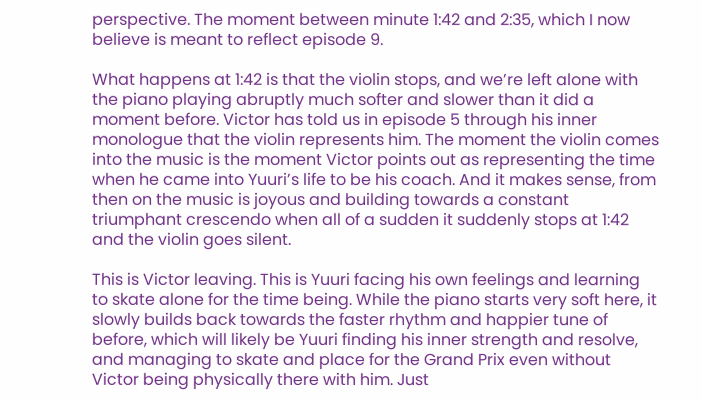perspective. The moment between minute 1:42 and 2:35, which I now believe is meant to reflect episode 9.

What happens at 1:42 is that the violin stops, and we’re left alone with the piano playing abruptly much softer and slower than it did a moment before. Victor has told us in episode 5 through his inner monologue that the violin represents him. The moment the violin comes into the music is the moment Victor points out as representing the time when he came into Yuuri’s life to be his coach. And it makes sense, from then on the music is joyous and building towards a constant triumphant crescendo when all of a sudden it suddenly stops at 1:42 and the violin goes silent.

This is Victor leaving. This is Yuuri facing his own feelings and learning to skate alone for the time being. While the piano starts very soft here, it slowly builds back towards the faster rhythm and happier tune of before, which will likely be Yuuri finding his inner strength and resolve, and managing to skate and place for the Grand Prix even without Victor being physically there with him. Just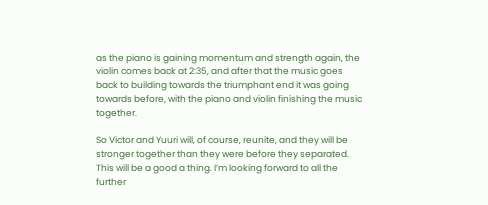as the piano is gaining momentum and strength again, the violin comes back at 2:35, and after that the music goes back to building towards the triumphant end it was going towards before, with the piano and violin finishing the music together.

So Victor and Yuuri will, of course, reunite, and they will be stronger together than they were before they separated. This will be a good a thing. I’m looking forward to all the further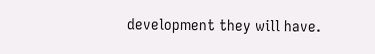development they will have.